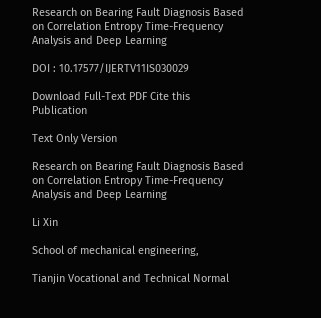Research on Bearing Fault Diagnosis Based on Correlation Entropy Time-Frequency Analysis and Deep Learning

DOI : 10.17577/IJERTV11IS030029

Download Full-Text PDF Cite this Publication

Text Only Version

Research on Bearing Fault Diagnosis Based on Correlation Entropy Time-Frequency Analysis and Deep Learning

Li Xin

School of mechanical engineering,

Tianjin Vocational and Technical Normal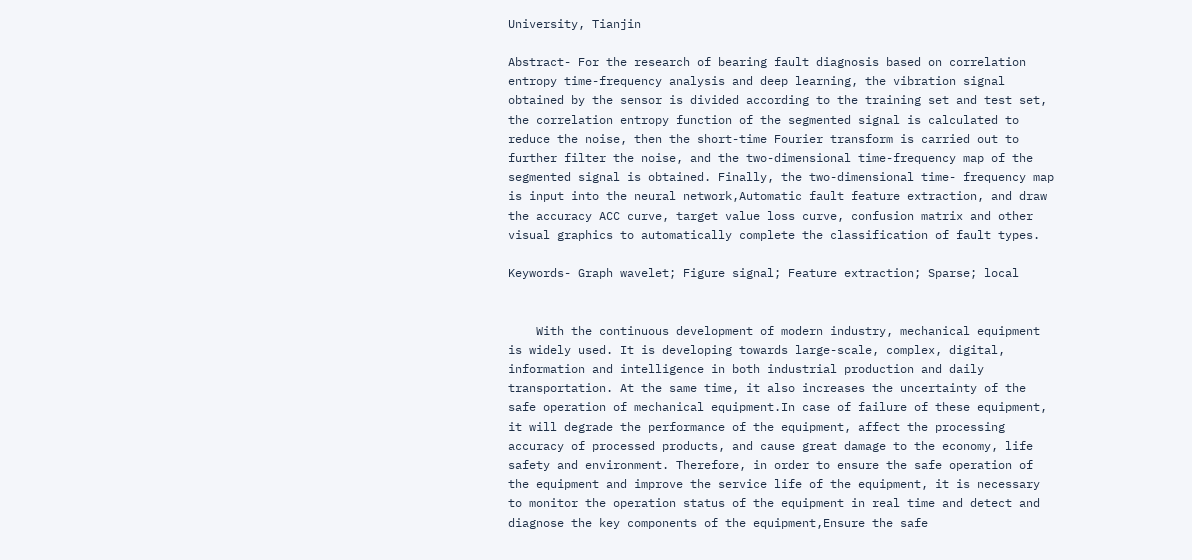University, Tianjin

Abstract- For the research of bearing fault diagnosis based on correlation entropy time-frequency analysis and deep learning, the vibration signal obtained by the sensor is divided according to the training set and test set, the correlation entropy function of the segmented signal is calculated to reduce the noise, then the short-time Fourier transform is carried out to further filter the noise, and the two-dimensional time-frequency map of the segmented signal is obtained. Finally, the two-dimensional time- frequency map is input into the neural network,Automatic fault feature extraction, and draw the accuracy ACC curve, target value loss curve, confusion matrix and other visual graphics to automatically complete the classification of fault types.

Keywords- Graph wavelet; Figure signal; Feature extraction; Sparse; local


    With the continuous development of modern industry, mechanical equipment is widely used. It is developing towards large-scale, complex, digital, information and intelligence in both industrial production and daily transportation. At the same time, it also increases the uncertainty of the safe operation of mechanical equipment.In case of failure of these equipment, it will degrade the performance of the equipment, affect the processing accuracy of processed products, and cause great damage to the economy, life safety and environment. Therefore, in order to ensure the safe operation of the equipment and improve the service life of the equipment, it is necessary to monitor the operation status of the equipment in real time and detect and diagnose the key components of the equipment,Ensure the safe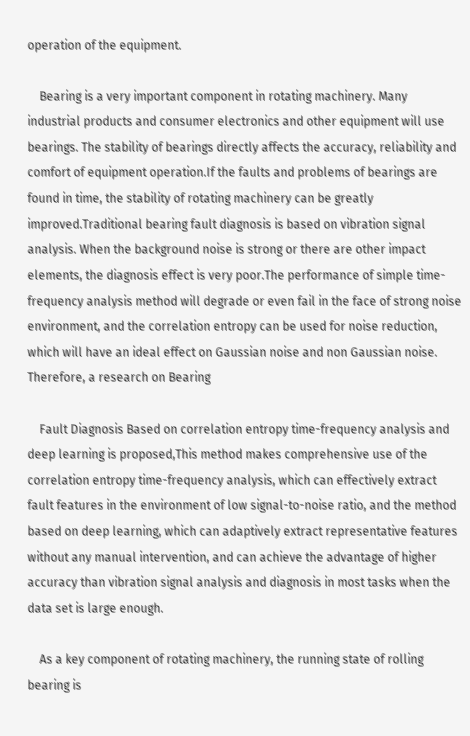operation of the equipment.

    Bearing is a very important component in rotating machinery. Many industrial products and consumer electronics and other equipment will use bearings. The stability of bearings directly affects the accuracy, reliability and comfort of equipment operation.If the faults and problems of bearings are found in time, the stability of rotating machinery can be greatly improved.Traditional bearing fault diagnosis is based on vibration signal analysis. When the background noise is strong or there are other impact elements, the diagnosis effect is very poor.The performance of simple time-frequency analysis method will degrade or even fail in the face of strong noise environment, and the correlation entropy can be used for noise reduction, which will have an ideal effect on Gaussian noise and non Gaussian noise. Therefore, a research on Bearing

    Fault Diagnosis Based on correlation entropy time-frequency analysis and deep learning is proposed,This method makes comprehensive use of the correlation entropy time-frequency analysis, which can effectively extract fault features in the environment of low signal-to-noise ratio, and the method based on deep learning, which can adaptively extract representative features without any manual intervention, and can achieve the advantage of higher accuracy than vibration signal analysis and diagnosis in most tasks when the data set is large enough.

    As a key component of rotating machinery, the running state of rolling bearing is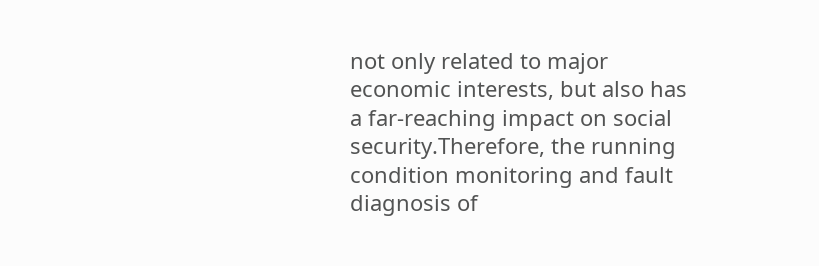not only related to major economic interests, but also has a far-reaching impact on social security.Therefore, the running condition monitoring and fault diagnosis of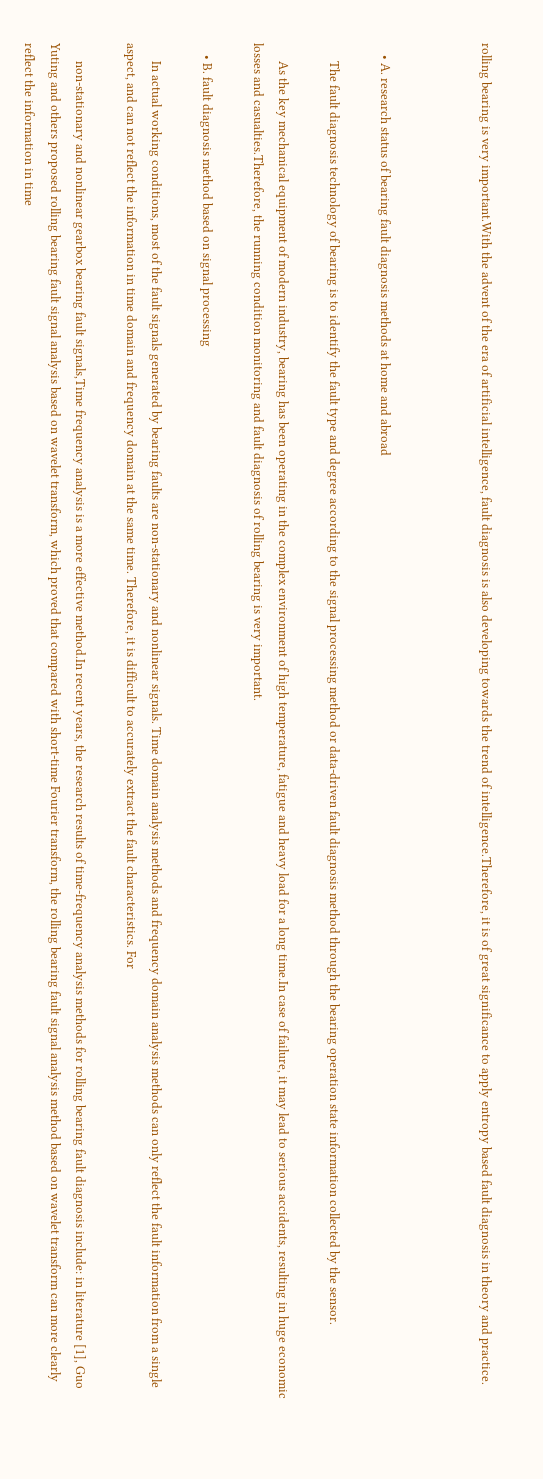rolling bearing is very important.With the advent of the era of artificial intelligence, fault diagnosis is also developing towards the trend of intelligence.Therefore, it is of great significance to apply entropy based fault diagnosis in theory and practice.



    • A. research status of bearing fault diagnosis methods at home and abroad

      The fault diagnosis technology of bearing is to identify the fault type and degree according to the signal processing method or data-driven fault diagnosis method through the bearing operation state information collected by the sensor.

      As the key mechanical equipment of modern industry, bearing has been operating in the complex environment of high temperature, fatigue and heavy load for a long time.In case of failure, it may lead to serious accidents, resulting in huge economic losses and casualties.Therefore, the running condition monitoring and fault diagnosis of rolling bearing is very important.

    • B. fault diagnosis method based on signal processing

      In actual working conditions, most of the fault signals generated by bearing faults are non-stationary and nonlinear signals. Time domain analysis methods and frequency domain analysis methods can only reflect the fault information from a single aspect, and can not reflect the information in time domain and frequency domain at the same time. Therefore, it is difficult to accurately extract the fault characteristics. For

      non-stationary and nonlinear gearbox bearing fault signals,Time frequency analysis is a more effective method.In recent years, the research results of time-frequency analysis methods for rolling bearing fault diagnosis include: in literature [1], Guo Yuting and others proposed rolling bearing fault signal analysis based on wavelet transform, which proved that compared with short-time Fourier transform, the rolling bearing fault signal analysis method based on wavelet transform can more clearly reflect the information in time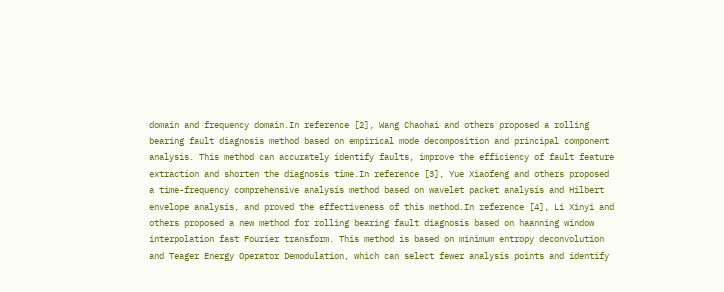domain and frequency domain.In reference [2], Wang Chaohai and others proposed a rolling bearing fault diagnosis method based on empirical mode decomposition and principal component analysis. This method can accurately identify faults, improve the efficiency of fault feature extraction and shorten the diagnosis time.In reference [3], Yue Xiaofeng and others proposed a time-frequency comprehensive analysis method based on wavelet packet analysis and Hilbert envelope analysis, and proved the effectiveness of this method.In reference [4], Li Xinyi and others proposed a new method for rolling bearing fault diagnosis based on haanning window interpolation fast Fourier transform. This method is based on minimum entropy deconvolution and Teager Energy Operator Demodulation, which can select fewer analysis points and identify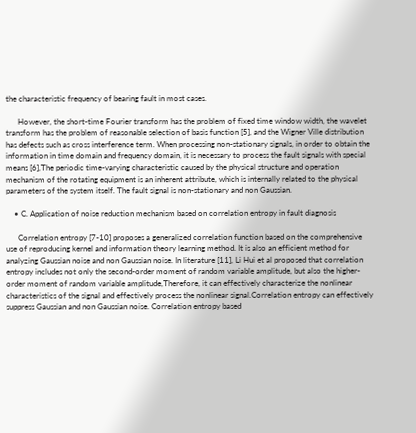the characteristic frequency of bearing fault in most cases.

      However, the short-time Fourier transform has the problem of fixed time window width, the wavelet transform has the problem of reasonable selection of basis function [5], and the Wigner Ville distribution has defects such as cross interference term. When processing non-stationary signals, in order to obtain the information in time domain and frequency domain, it is necessary to process the fault signals with special means [6],The periodic time-varying characteristic caused by the physical structure and operation mechanism of the rotating equipment is an inherent attribute, which is internally related to the physical parameters of the system itself. The fault signal is non-stationary and non Gaussian.

    • C. Application of noise reduction mechanism based on correlation entropy in fault diagnosis

      Correlation entropy [7-10] proposes a generalized correlation function based on the comprehensive use of reproducing kernel and information theory learning method. It is also an efficient method for analyzing Gaussian noise and non Gaussian noise. In literature [11], Li Hui et al proposed that correlation entropy includes not only the second-order moment of random variable amplitude, but also the higher- order moment of random variable amplitude,Therefore, it can effectively characterize the nonlinear characteristics of the signal and effectively process the nonlinear signal.Correlation entropy can effectively suppress Gaussian and non Gaussian noise. Correlation entropy based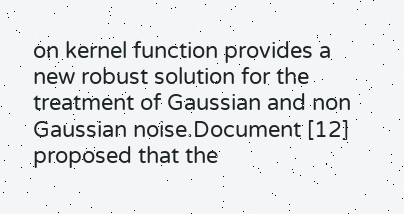on kernel function provides a new robust solution for the treatment of Gaussian and non Gaussian noise.Document [12] proposed that the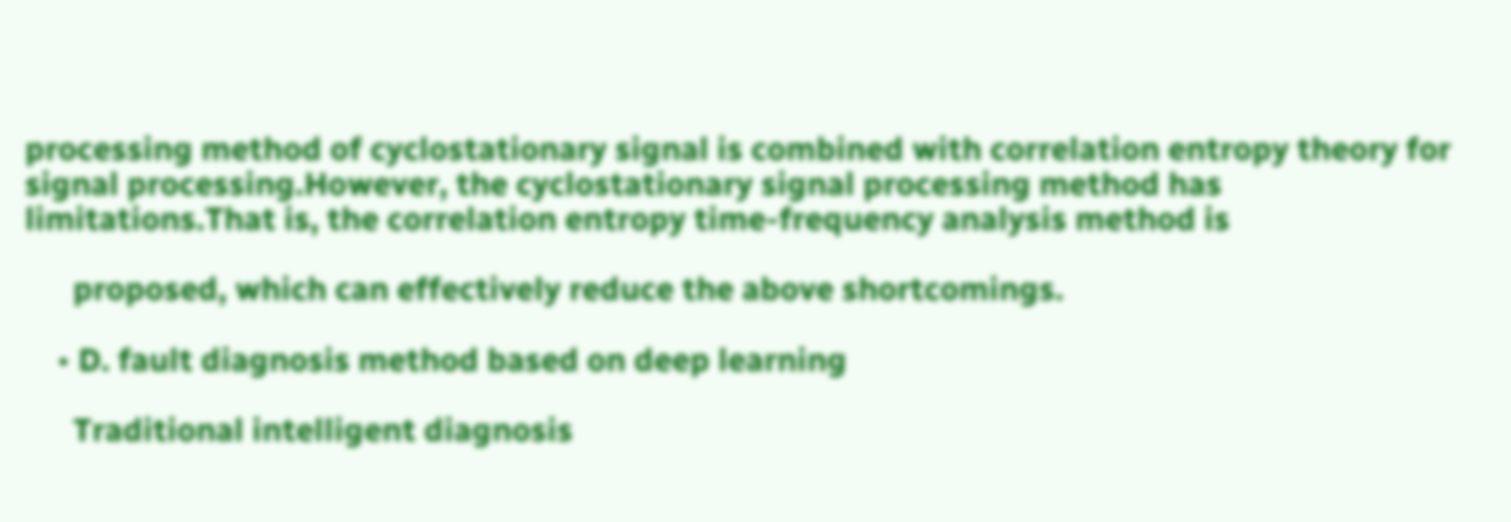processing method of cyclostationary signal is combined with correlation entropy theory for signal processing.However, the cyclostationary signal processing method has limitations.That is, the correlation entropy time-frequency analysis method is

      proposed, which can effectively reduce the above shortcomings.

    • D. fault diagnosis method based on deep learning

      Traditional intelligent diagnosis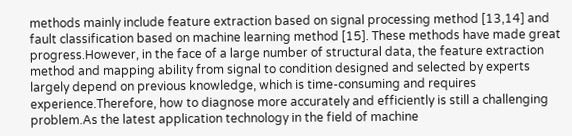methods mainly include feature extraction based on signal processing method [13,14] and fault classification based on machine learning method [15]. These methods have made great progress.However, in the face of a large number of structural data, the feature extraction method and mapping ability from signal to condition designed and selected by experts largely depend on previous knowledge, which is time-consuming and requires experience.Therefore, how to diagnose more accurately and efficiently is still a challenging problem.As the latest application technology in the field of machine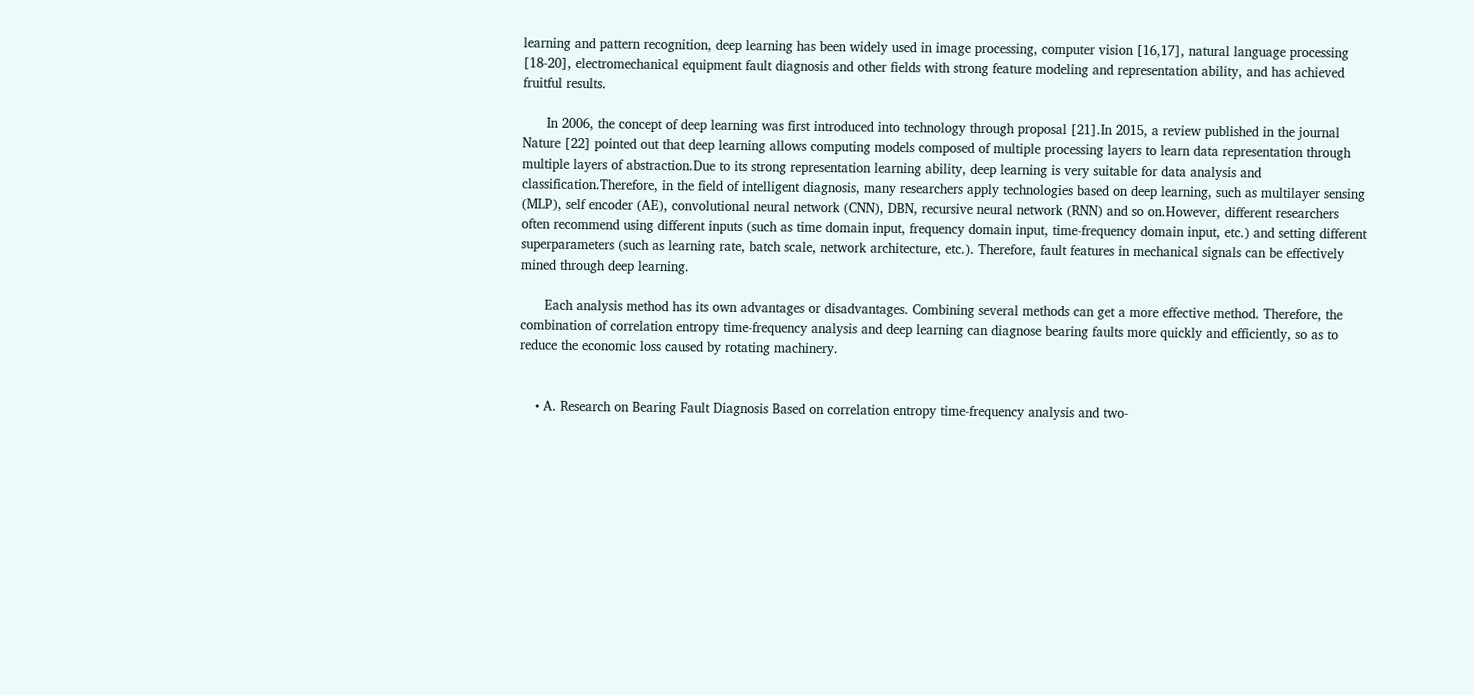learning and pattern recognition, deep learning has been widely used in image processing, computer vision [16,17], natural language processing [18-20], electromechanical equipment fault diagnosis and other fields with strong feature modeling and representation ability, and has achieved fruitful results.

      In 2006, the concept of deep learning was first introduced into technology through proposal [21].In 2015, a review published in the journal Nature [22] pointed out that deep learning allows computing models composed of multiple processing layers to learn data representation through multiple layers of abstraction.Due to its strong representation learning ability, deep learning is very suitable for data analysis and classification.Therefore, in the field of intelligent diagnosis, many researchers apply technologies based on deep learning, such as multilayer sensing (MLP), self encoder (AE), convolutional neural network (CNN), DBN, recursive neural network (RNN) and so on.However, different researchers often recommend using different inputs (such as time domain input, frequency domain input, time-frequency domain input, etc.) and setting different superparameters (such as learning rate, batch scale, network architecture, etc.). Therefore, fault features in mechanical signals can be effectively mined through deep learning.

      Each analysis method has its own advantages or disadvantages. Combining several methods can get a more effective method. Therefore, the combination of correlation entropy time-frequency analysis and deep learning can diagnose bearing faults more quickly and efficiently, so as to reduce the economic loss caused by rotating machinery.


    • A. Research on Bearing Fault Diagnosis Based on correlation entropy time-frequency analysis and two-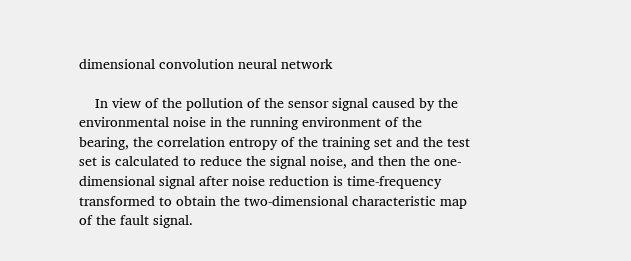dimensional convolution neural network

    In view of the pollution of the sensor signal caused by the environmental noise in the running environment of the bearing, the correlation entropy of the training set and the test set is calculated to reduce the signal noise, and then the one- dimensional signal after noise reduction is time-frequency transformed to obtain the two-dimensional characteristic map of the fault signal.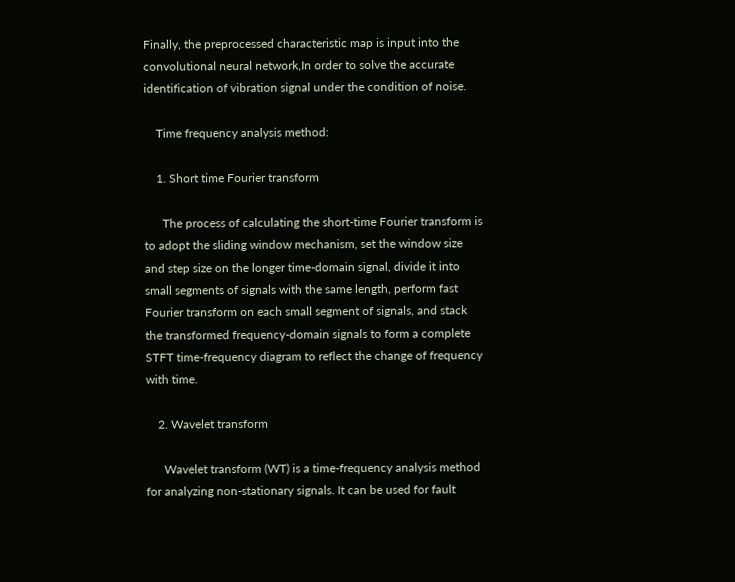Finally, the preprocessed characteristic map is input into the convolutional neural network,In order to solve the accurate identification of vibration signal under the condition of noise.

    Time frequency analysis method:

    1. Short time Fourier transform

      The process of calculating the short-time Fourier transform is to adopt the sliding window mechanism, set the window size and step size on the longer time-domain signal, divide it into small segments of signals with the same length, perform fast Fourier transform on each small segment of signals, and stack the transformed frequency-domain signals to form a complete STFT time-frequency diagram to reflect the change of frequency with time.

    2. Wavelet transform

      Wavelet transform (WT) is a time-frequency analysis method for analyzing non-stationary signals. It can be used for fault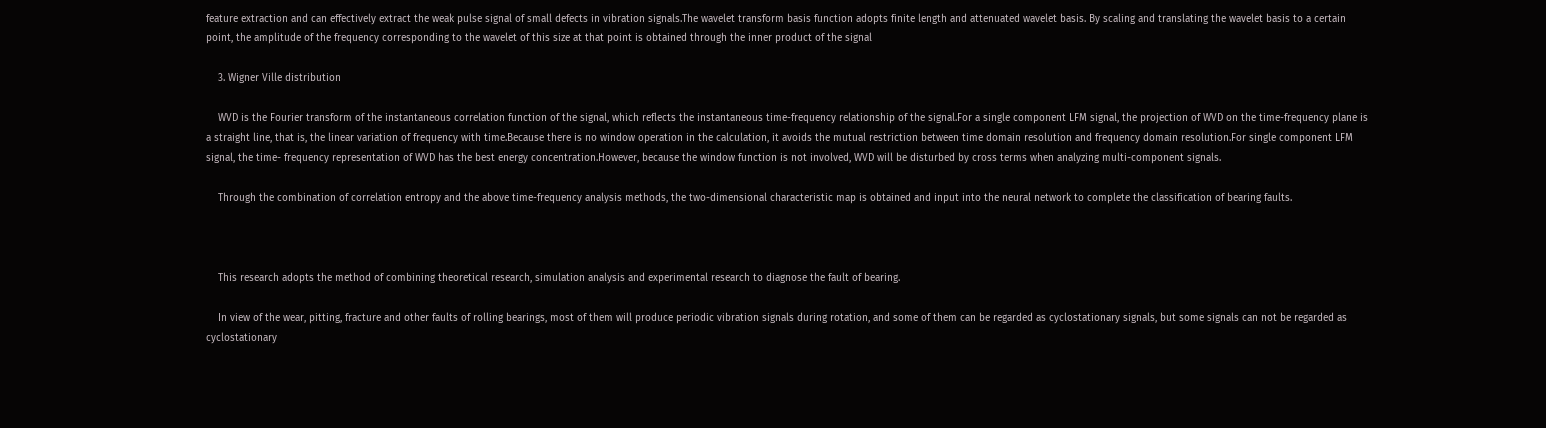feature extraction and can effectively extract the weak pulse signal of small defects in vibration signals.The wavelet transform basis function adopts finite length and attenuated wavelet basis. By scaling and translating the wavelet basis to a certain point, the amplitude of the frequency corresponding to the wavelet of this size at that point is obtained through the inner product of the signal

    3. Wigner Ville distribution

    WVD is the Fourier transform of the instantaneous correlation function of the signal, which reflects the instantaneous time-frequency relationship of the signal.For a single component LFM signal, the projection of WVD on the time-frequency plane is a straight line, that is, the linear variation of frequency with time.Because there is no window operation in the calculation, it avoids the mutual restriction between time domain resolution and frequency domain resolution.For single component LFM signal, the time- frequency representation of WVD has the best energy concentration.However, because the window function is not involved, WVD will be disturbed by cross terms when analyzing multi-component signals.

    Through the combination of correlation entropy and the above time-frequency analysis methods, the two-dimensional characteristic map is obtained and input into the neural network to complete the classification of bearing faults.



    This research adopts the method of combining theoretical research, simulation analysis and experimental research to diagnose the fault of bearing.

    In view of the wear, pitting, fracture and other faults of rolling bearings, most of them will produce periodic vibration signals during rotation, and some of them can be regarded as cyclostationary signals, but some signals can not be regarded as cyclostationary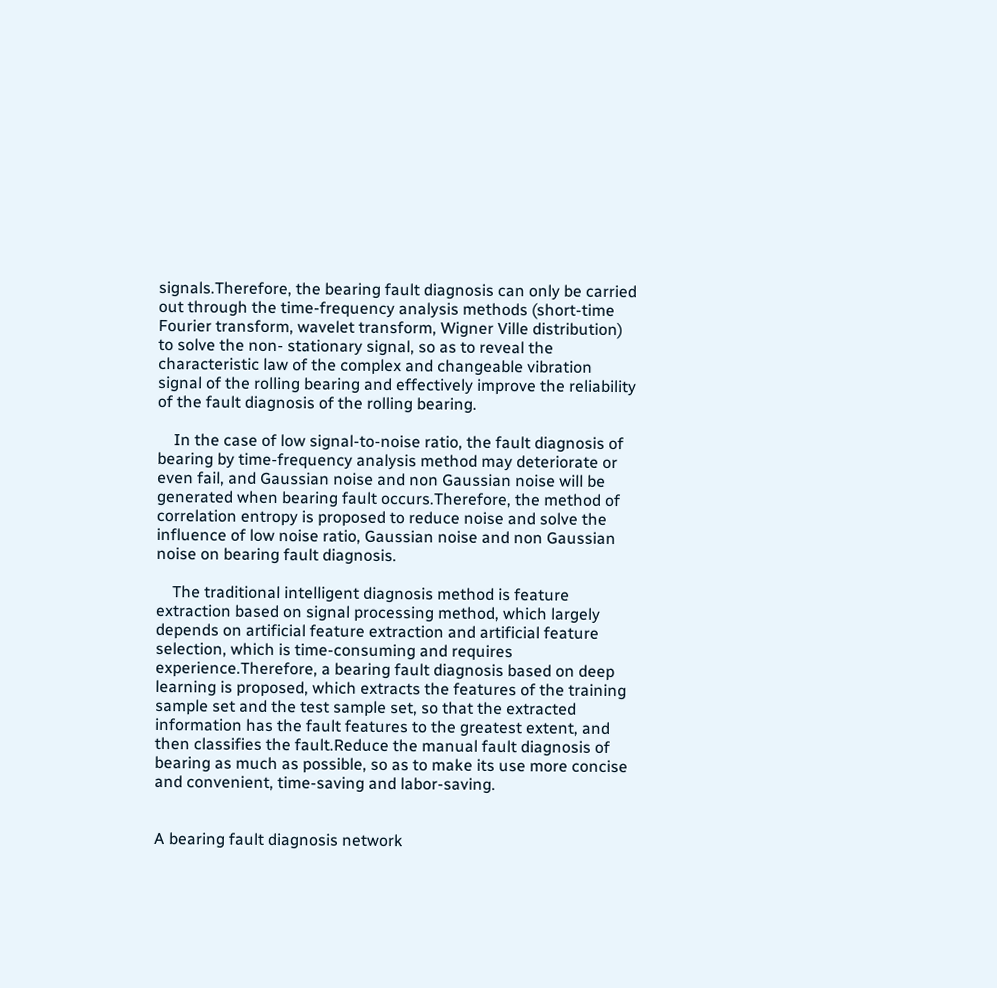signals.Therefore, the bearing fault diagnosis can only be carried out through the time-frequency analysis methods (short-time Fourier transform, wavelet transform, Wigner Ville distribution) to solve the non- stationary signal, so as to reveal the characteristic law of the complex and changeable vibration signal of the rolling bearing and effectively improve the reliability of the fault diagnosis of the rolling bearing.

    In the case of low signal-to-noise ratio, the fault diagnosis of bearing by time-frequency analysis method may deteriorate or even fail, and Gaussian noise and non Gaussian noise will be generated when bearing fault occurs.Therefore, the method of correlation entropy is proposed to reduce noise and solve the influence of low noise ratio, Gaussian noise and non Gaussian noise on bearing fault diagnosis.

    The traditional intelligent diagnosis method is feature extraction based on signal processing method, which largely depends on artificial feature extraction and artificial feature selection, which is time-consuming and requires experience.Therefore, a bearing fault diagnosis based on deep learning is proposed, which extracts the features of the training sample set and the test sample set, so that the extracted information has the fault features to the greatest extent, and then classifies the fault.Reduce the manual fault diagnosis of bearing as much as possible, so as to make its use more concise and convenient, time-saving and labor-saving.


A bearing fault diagnosis network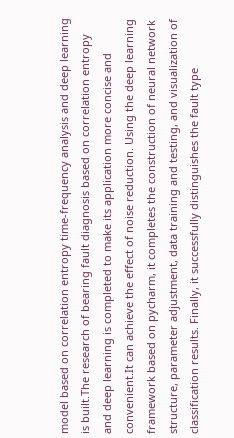model based on correlation entropy time-frequency analysis and deep learning is built.The research of bearing fault diagnosis based on correlation entropy and deep learning is completed to make its application more concise and convenient.It can achieve the effect of noise reduction. Using the deep learning framework based on pycharm, it completes the construction of neural network structure, parameter adjustment, data training and testing, and visualization of classification results. Finally, it successfully distinguishes the fault type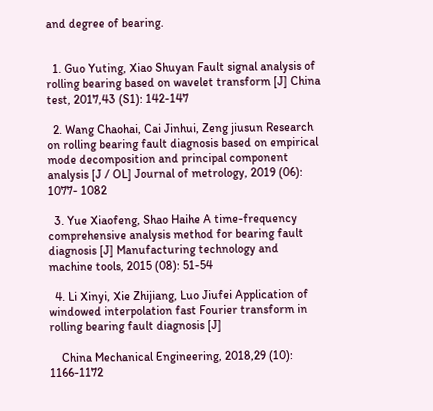and degree of bearing.


  1. Guo Yuting, Xiao Shuyan Fault signal analysis of rolling bearing based on wavelet transform [J] China test, 2017,43 (S1): 142-147

  2. Wang Chaohai, Cai Jinhui, Zeng jiusun Research on rolling bearing fault diagnosis based on empirical mode decomposition and principal component analysis [J / OL] Journal of metrology, 2019 (06): 1077- 1082

  3. Yue Xiaofeng, Shao Haihe A time-frequency comprehensive analysis method for bearing fault diagnosis [J] Manufacturing technology and machine tools, 2015 (08): 51-54

  4. Li Xinyi, Xie Zhijiang, Luo Jiufei Application of windowed interpolation fast Fourier transform in rolling bearing fault diagnosis [J]

    China Mechanical Engineering, 2018,29 (10): 1166-1172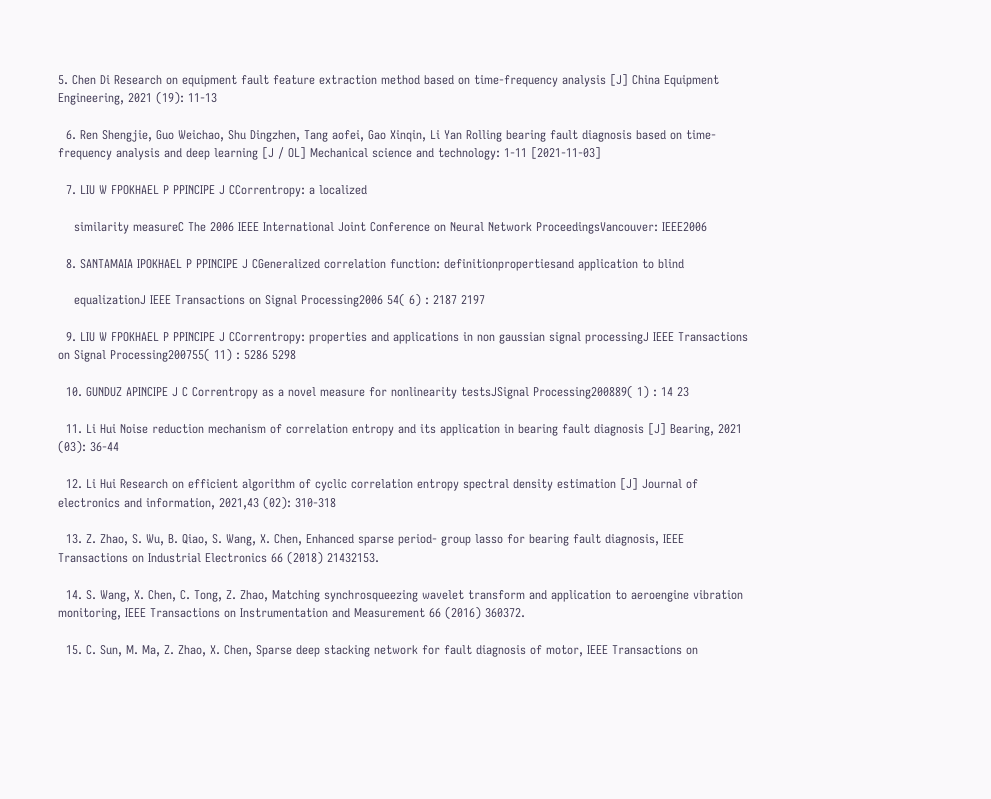5. Chen Di Research on equipment fault feature extraction method based on time-frequency analysis [J] China Equipment Engineering, 2021 (19): 11-13

  6. Ren Shengjie, Guo Weichao, Shu Dingzhen, Tang aofei, Gao Xinqin, Li Yan Rolling bearing fault diagnosis based on time-frequency analysis and deep learning [J / OL] Mechanical science and technology: 1-11 [2021-11-03]

  7. LIU W FPOKHAEL P PPINCIPE J CCorrentropy: a localized

    similarity measureC The 2006 IEEE International Joint Conference on Neural Network ProceedingsVancouver: IEEE2006

  8. SANTAMAIA IPOKHAEL P PPINCIPE J CGeneralized correlation function: definitionpropertiesand application to blind

    equalizationJ IEEE Transactions on Signal Processing2006 54( 6) : 2187 2197

  9. LIU W FPOKHAEL P PPINCIPE J CCorrentropy: properties and applications in non gaussian signal processingJ IEEE Transactions on Signal Processing200755( 11) : 5286 5298

  10. GUNDUZ APINCIPE J C Correntropy as a novel measure for nonlinearity testsJSignal Processing200889( 1) : 14 23

  11. Li Hui Noise reduction mechanism of correlation entropy and its application in bearing fault diagnosis [J] Bearing, 2021 (03): 36-44

  12. Li Hui Research on efficient algorithm of cyclic correlation entropy spectral density estimation [J] Journal of electronics and information, 2021,43 (02): 310-318

  13. Z. Zhao, S. Wu, B. Qiao, S. Wang, X. Chen, Enhanced sparse period- group lasso for bearing fault diagnosis, IEEE Transactions on Industrial Electronics 66 (2018) 21432153.

  14. S. Wang, X. Chen, C. Tong, Z. Zhao, Matching synchrosqueezing wavelet transform and application to aeroengine vibration monitoring, IEEE Transactions on Instrumentation and Measurement 66 (2016) 360372.

  15. C. Sun, M. Ma, Z. Zhao, X. Chen, Sparse deep stacking network for fault diagnosis of motor, IEEE Transactions on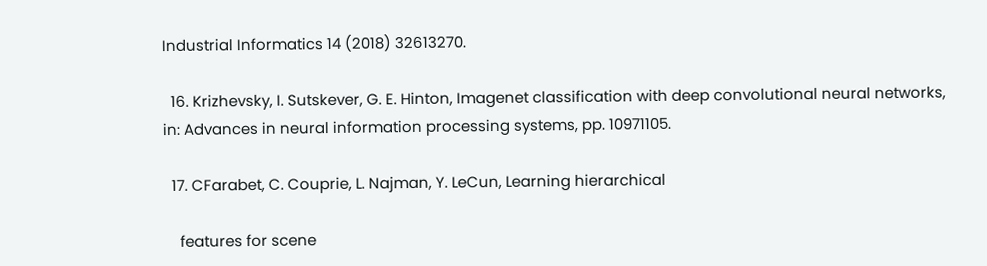Industrial Informatics 14 (2018) 32613270.

  16. Krizhevsky, I. Sutskever, G. E. Hinton, Imagenet classification with deep convolutional neural networks, in: Advances in neural information processing systems, pp. 10971105.

  17. CFarabet, C. Couprie, L. Najman, Y. LeCun, Learning hierarchical

    features for scene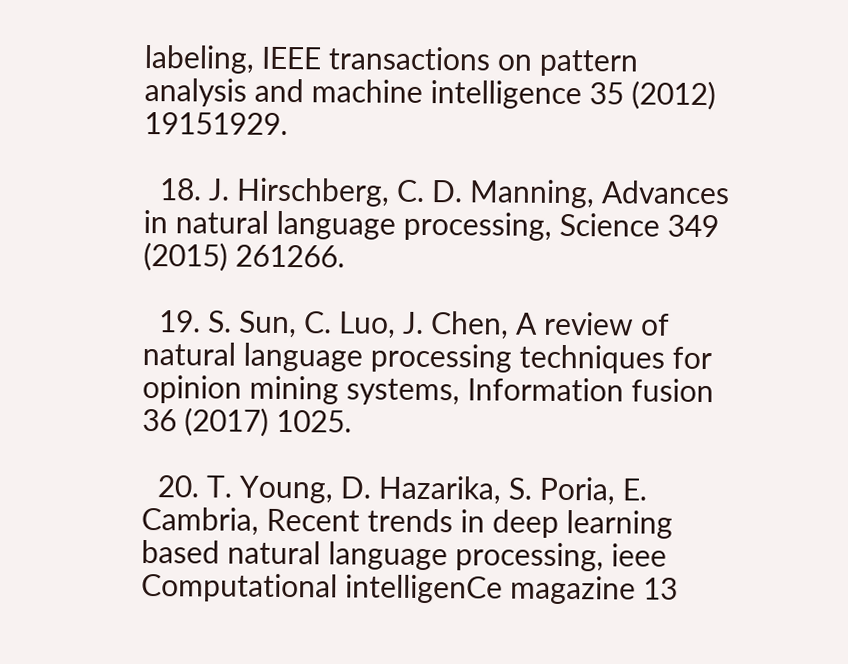labeling, IEEE transactions on pattern analysis and machine intelligence 35 (2012) 19151929.

  18. J. Hirschberg, C. D. Manning, Advances in natural language processing, Science 349 (2015) 261266.

  19. S. Sun, C. Luo, J. Chen, A review of natural language processing techniques for opinion mining systems, Information fusion 36 (2017) 1025.

  20. T. Young, D. Hazarika, S. Poria, E. Cambria, Recent trends in deep learning based natural language processing, ieee Computational intelligenCe magazine 13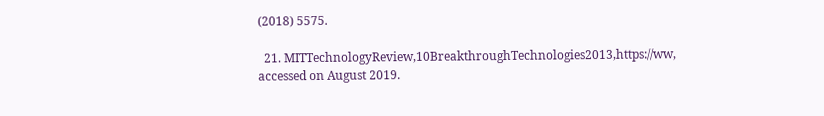(2018) 5575.

  21. MITTechnologyReview,10BreakthroughTechnologies2013,https://ww, accessed on August 2019.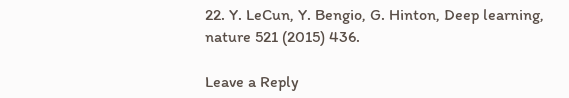22. Y. LeCun, Y. Bengio, G. Hinton, Deep learning, nature 521 (2015) 436.

Leave a Reply